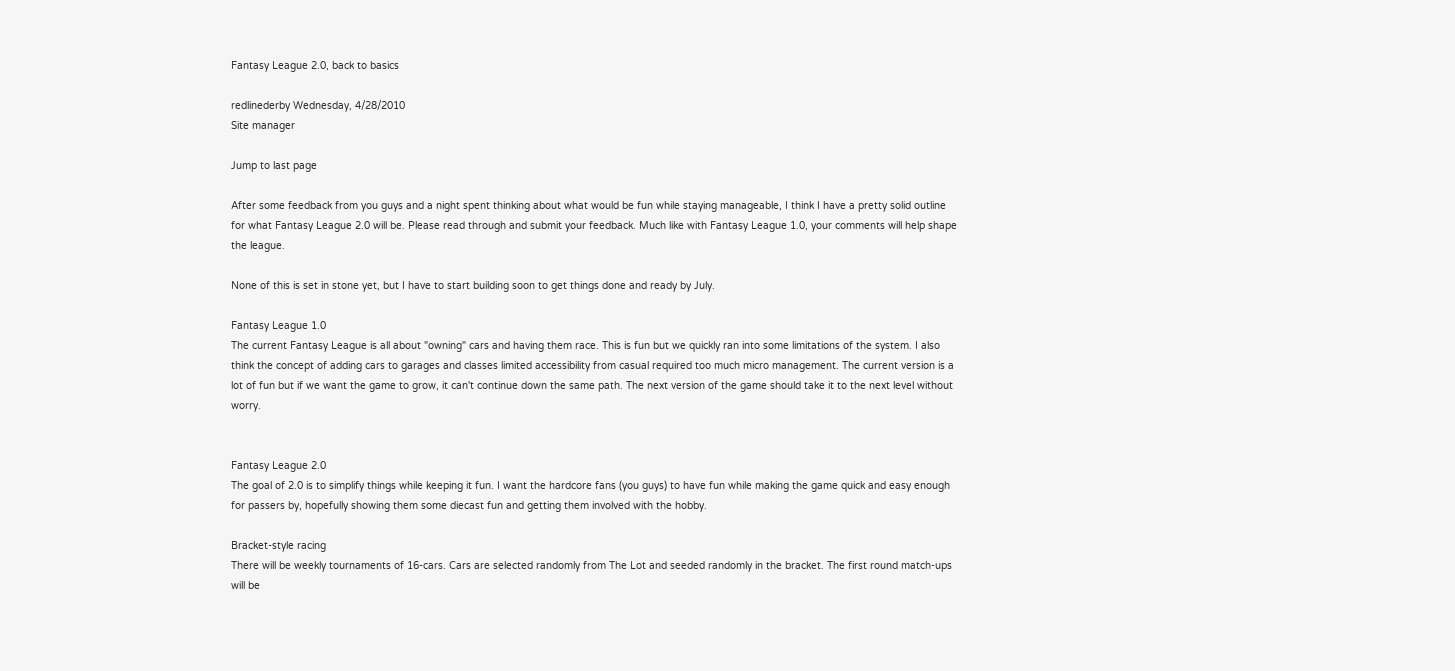Fantasy League 2.0, back to basics

redlinederby Wednesday, 4/28/2010
Site manager

Jump to last page

After some feedback from you guys and a night spent thinking about what would be fun while staying manageable, I think I have a pretty solid outline for what Fantasy League 2.0 will be. Please read through and submit your feedback. Much like with Fantasy League 1.0, your comments will help shape the league.

None of this is set in stone yet, but I have to start building soon to get things done and ready by July.

Fantasy League 1.0
The current Fantasy League is all about "owning" cars and having them race. This is fun but we quickly ran into some limitations of the system. I also think the concept of adding cars to garages and classes limited accessibility from casual required too much micro management. The current version is a lot of fun but if we want the game to grow, it can't continue down the same path. The next version of the game should take it to the next level without worry.


Fantasy League 2.0
The goal of 2.0 is to simplify things while keeping it fun. I want the hardcore fans (you guys) to have fun while making the game quick and easy enough for passers by, hopefully showing them some diecast fun and getting them involved with the hobby.

Bracket-style racing
There will be weekly tournaments of 16-cars. Cars are selected randomly from The Lot and seeded randomly in the bracket. The first round match-ups will be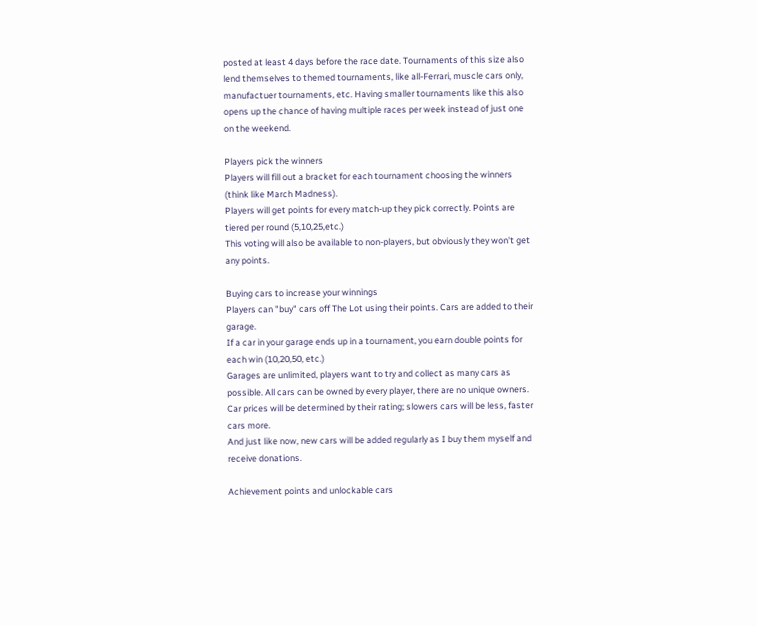posted at least 4 days before the race date. Tournaments of this size also lend themselves to themed tournaments, like all-Ferrari, muscle cars only, manufactuer tournaments, etc. Having smaller tournaments like this also opens up the chance of having multiple races per week instead of just one on the weekend.

Players pick the winners
Players will fill out a bracket for each tournament choosing the winners (think like March Madness).
Players will get points for every match-up they pick correctly. Points are tiered per round (5,10,25,etc.)
This voting will also be available to non-players, but obviously they won't get any points.

Buying cars to increase your winnings
Players can "buy" cars off The Lot using their points. Cars are added to their garage.
If a car in your garage ends up in a tournament, you earn double points for each win (10,20,50, etc.)
Garages are unlimited, players want to try and collect as many cars as possible. All cars can be owned by every player, there are no unique owners.
Car prices will be determined by their rating; slowers cars will be less, faster cars more.
And just like now, new cars will be added regularly as I buy them myself and receive donations.

Achievement points and unlockable cars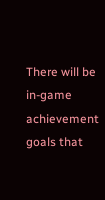There will be in-game achievement goals that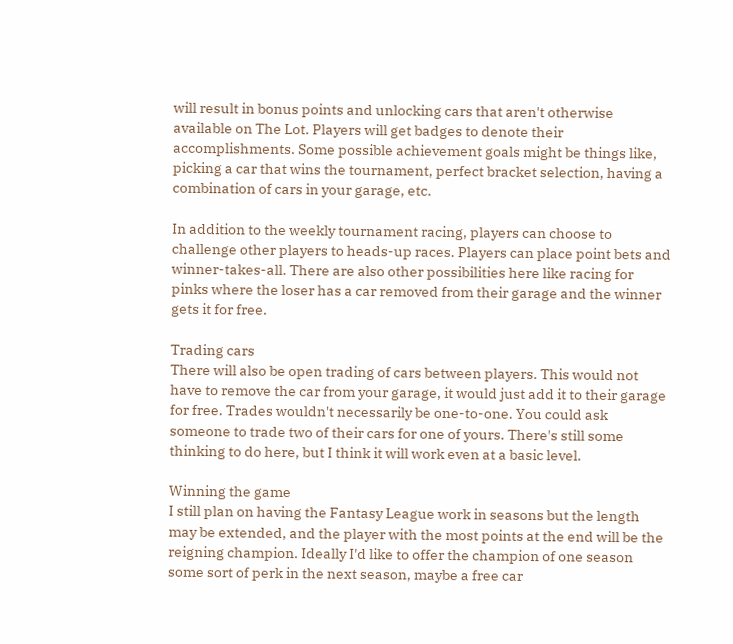will result in bonus points and unlocking cars that aren't otherwise available on The Lot. Players will get badges to denote their accomplishments. Some possible achievement goals might be things like, picking a car that wins the tournament, perfect bracket selection, having a combination of cars in your garage, etc.

In addition to the weekly tournament racing, players can choose to challenge other players to heads-up races. Players can place point bets and winner-takes-all. There are also other possibilities here like racing for pinks where the loser has a car removed from their garage and the winner gets it for free.

Trading cars
There will also be open trading of cars between players. This would not have to remove the car from your garage, it would just add it to their garage for free. Trades wouldn't necessarily be one-to-one. You could ask someone to trade two of their cars for one of yours. There's still some thinking to do here, but I think it will work even at a basic level.

Winning the game
I still plan on having the Fantasy League work in seasons but the length may be extended, and the player with the most points at the end will be the reigning champion. Ideally I'd like to offer the champion of one season some sort of perk in the next season, maybe a free car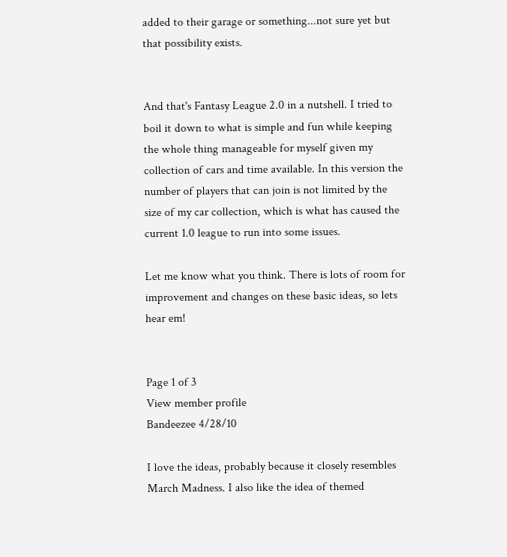added to their garage or something...not sure yet but that possibility exists.


And that's Fantasy League 2.0 in a nutshell. I tried to boil it down to what is simple and fun while keeping the whole thing manageable for myself given my collection of cars and time available. In this version the number of players that can join is not limited by the size of my car collection, which is what has caused the current 1.0 league to run into some issues.

Let me know what you think. There is lots of room for improvement and changes on these basic ideas, so lets hear em!


Page 1 of 3
View member profile
Bandeezee 4/28/10

I love the ideas, probably because it closely resembles March Madness. I also like the idea of themed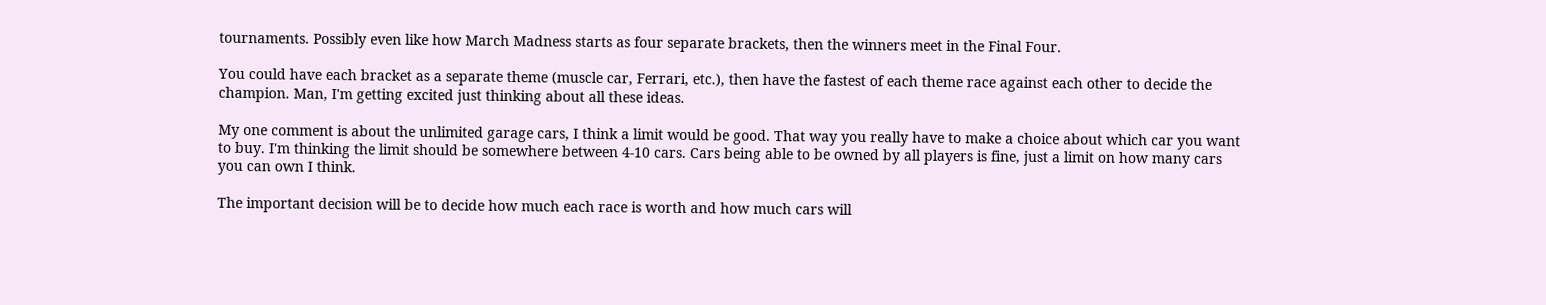tournaments. Possibly even like how March Madness starts as four separate brackets, then the winners meet in the Final Four.

You could have each bracket as a separate theme (muscle car, Ferrari, etc.), then have the fastest of each theme race against each other to decide the champion. Man, I'm getting excited just thinking about all these ideas.

My one comment is about the unlimited garage cars, I think a limit would be good. That way you really have to make a choice about which car you want to buy. I'm thinking the limit should be somewhere between 4-10 cars. Cars being able to be owned by all players is fine, just a limit on how many cars you can own I think.

The important decision will be to decide how much each race is worth and how much cars will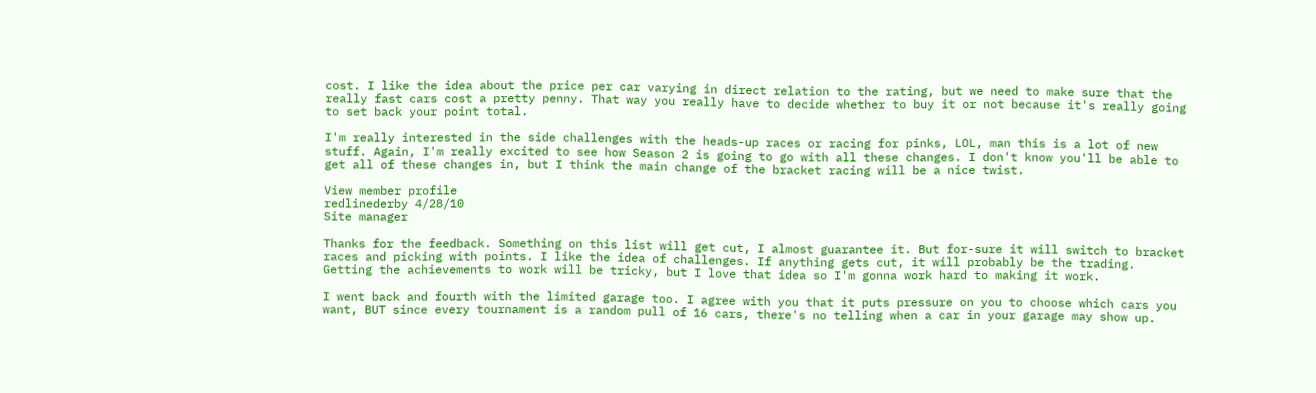cost. I like the idea about the price per car varying in direct relation to the rating, but we need to make sure that the really fast cars cost a pretty penny. That way you really have to decide whether to buy it or not because it's really going to set back your point total.

I'm really interested in the side challenges with the heads-up races or racing for pinks, LOL, man this is a lot of new stuff. Again, I'm really excited to see how Season 2 is going to go with all these changes. I don't know you'll be able to get all of these changes in, but I think the main change of the bracket racing will be a nice twist.

View member profile
redlinederby 4/28/10
Site manager

Thanks for the feedback. Something on this list will get cut, I almost guarantee it. But for-sure it will switch to bracket races and picking with points. I like the idea of challenges. If anything gets cut, it will probably be the trading. Getting the achievements to work will be tricky, but I love that idea so I'm gonna work hard to making it work.

I went back and fourth with the limited garage too. I agree with you that it puts pressure on you to choose which cars you want, BUT since every tournament is a random pull of 16 cars, there's no telling when a car in your garage may show up.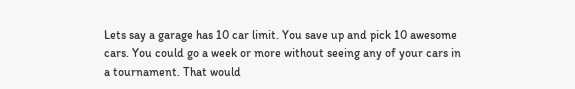Lets say a garage has 10 car limit. You save up and pick 10 awesome cars. You could go a week or more without seeing any of your cars in a tournament. That would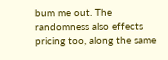bum me out. The randomness also effects pricing too, along the same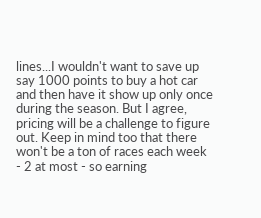lines...I wouldn't want to save up say 1000 points to buy a hot car and then have it show up only once during the season. But I agree, pricing will be a challenge to figure out. Keep in mind too that there won't be a ton of races each week - 2 at most - so earning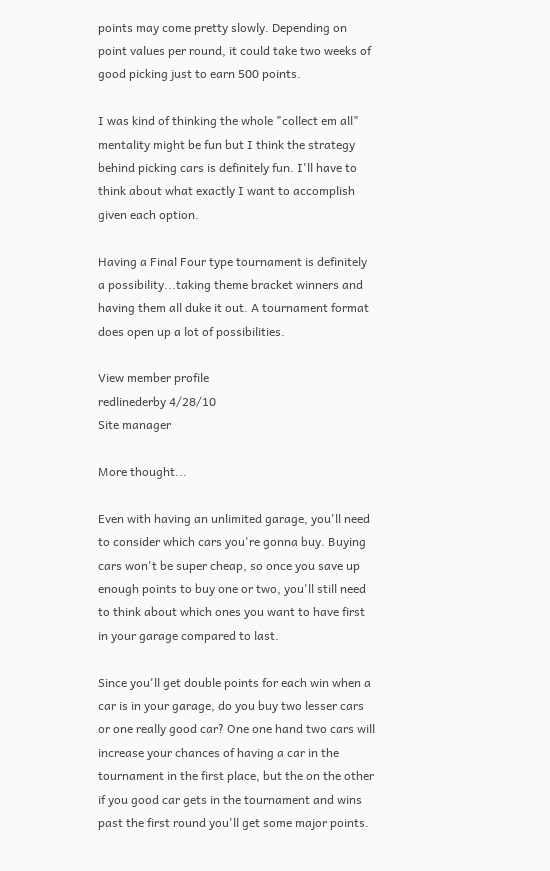points may come pretty slowly. Depending on point values per round, it could take two weeks of good picking just to earn 500 points.

I was kind of thinking the whole "collect em all" mentality might be fun but I think the strategy behind picking cars is definitely fun. I'll have to think about what exactly I want to accomplish given each option.

Having a Final Four type tournament is definitely a possibility...taking theme bracket winners and having them all duke it out. A tournament format does open up a lot of possibilities.

View member profile
redlinederby 4/28/10
Site manager

More thought...

Even with having an unlimited garage, you'll need to consider which cars you're gonna buy. Buying cars won't be super cheap, so once you save up enough points to buy one or two, you'll still need to think about which ones you want to have first in your garage compared to last.

Since you'll get double points for each win when a car is in your garage, do you buy two lesser cars or one really good car? One one hand two cars will increase your chances of having a car in the tournament in the first place, but the on the other if you good car gets in the tournament and wins past the first round you'll get some major points.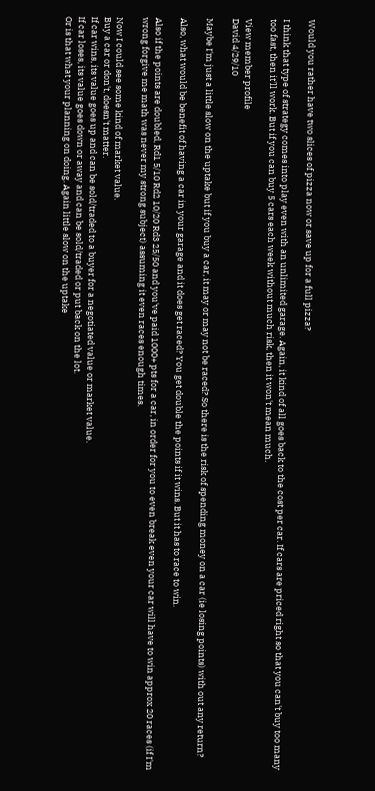Would you rather have two slices of pizza now or save up for a full pizza?

I think that type of strategy comes into play even with an unlimited garage. Again, it kind of all goes back to the cost per car. If cars are priced right so that you can't buy too many too fast, then it'll work. But if you can buy 5 cars each week without much risk, then it won't mean much.

View member profile
David 4/29/10

Maybe I'm just a little slow on the uptake but if you buy a car, it may or may not be raced? So there is the risk of spending money on a car (ie losing points) with out any return?

Also, what would be benefit of having a car in your garage and it does get raced? You get double the points if it wins. But it has to race to win.

Also if the points are doubled, Rd1 5/10 Rd2 10/20 Rd3 25/50 and you've paid 1000+ pts for a car, in order for you to even break even your car will have to win approx 20 races (if I'm wrong forgive me math was never my strong subject) assuming it even races enough times.

Now I could see some kind of market value.
Buy a car or don't, doesn't matter.
If car wins, its value goes up and can be sold/traded to a buyer for a negotiated value or market value.
If car loses, its value goes down or away and can be sold/traded or put back on the lot.
Or is that what your planning on doing. Again little slow on the uptake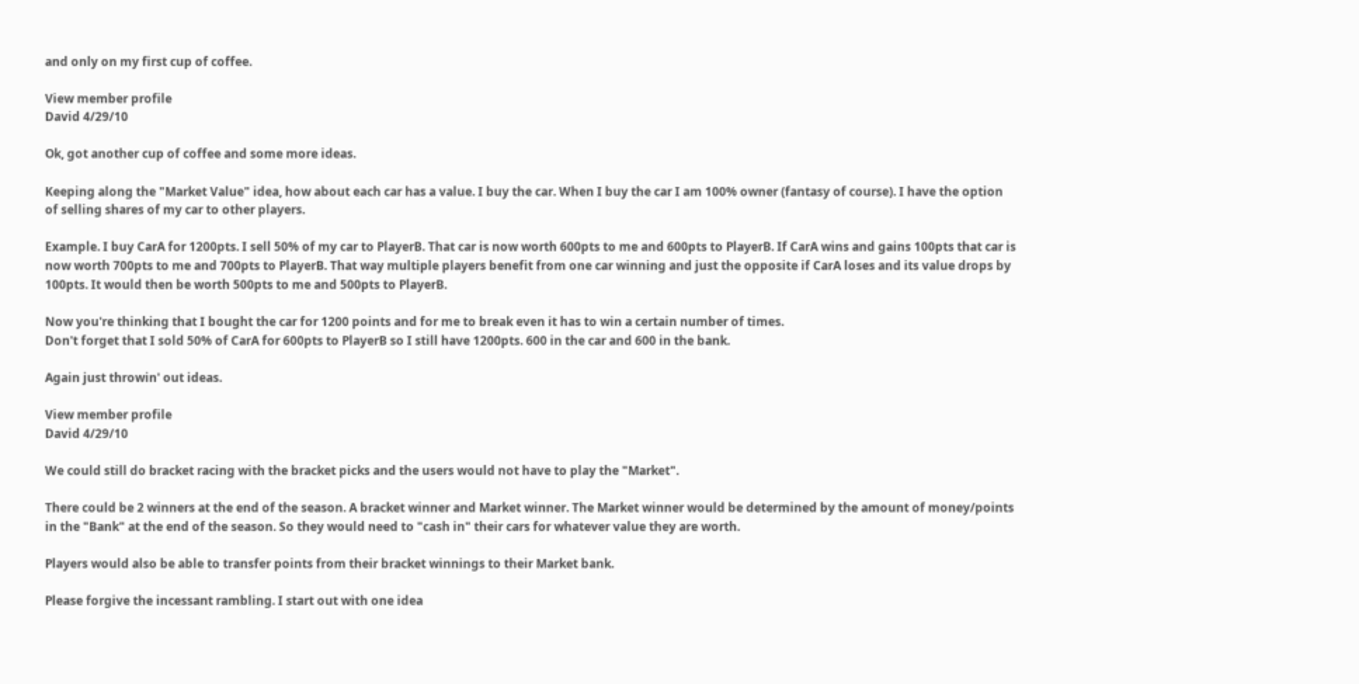and only on my first cup of coffee.

View member profile
David 4/29/10

Ok, got another cup of coffee and some more ideas.

Keeping along the "Market Value" idea, how about each car has a value. I buy the car. When I buy the car I am 100% owner (fantasy of course). I have the option of selling shares of my car to other players.

Example. I buy CarA for 1200pts. I sell 50% of my car to PlayerB. That car is now worth 600pts to me and 600pts to PlayerB. If CarA wins and gains 100pts that car is now worth 700pts to me and 700pts to PlayerB. That way multiple players benefit from one car winning and just the opposite if CarA loses and its value drops by 100pts. It would then be worth 500pts to me and 500pts to PlayerB.

Now you're thinking that I bought the car for 1200 points and for me to break even it has to win a certain number of times.
Don't forget that I sold 50% of CarA for 600pts to PlayerB so I still have 1200pts. 600 in the car and 600 in the bank.

Again just throwin' out ideas.

View member profile
David 4/29/10

We could still do bracket racing with the bracket picks and the users would not have to play the "Market".

There could be 2 winners at the end of the season. A bracket winner and Market winner. The Market winner would be determined by the amount of money/points in the "Bank" at the end of the season. So they would need to "cash in" their cars for whatever value they are worth.

Players would also be able to transfer points from their bracket winnings to their Market bank.

Please forgive the incessant rambling. I start out with one idea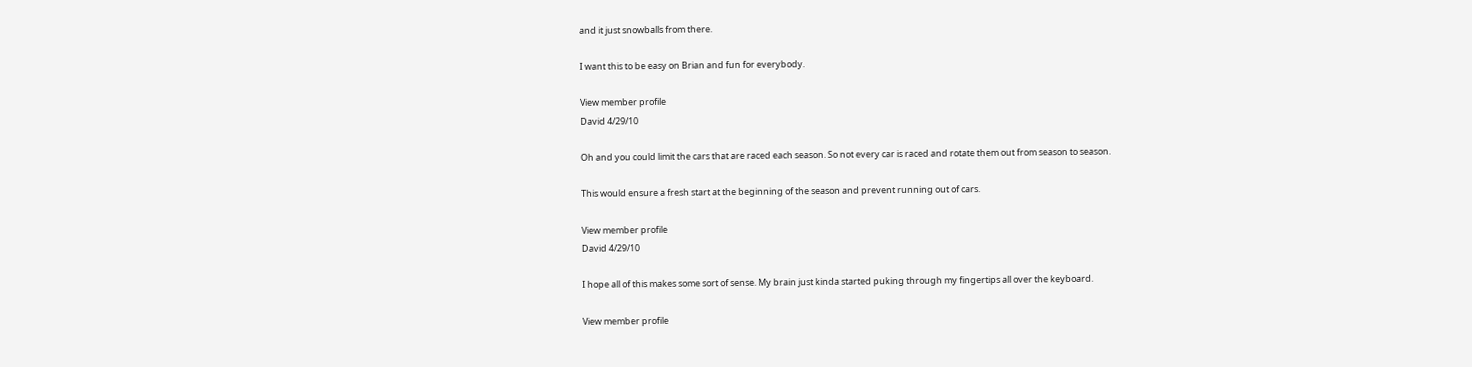and it just snowballs from there.

I want this to be easy on Brian and fun for everybody.

View member profile
David 4/29/10

Oh and you could limit the cars that are raced each season. So not every car is raced and rotate them out from season to season.

This would ensure a fresh start at the beginning of the season and prevent running out of cars.

View member profile
David 4/29/10

I hope all of this makes some sort of sense. My brain just kinda started puking through my fingertips all over the keyboard.

View member profile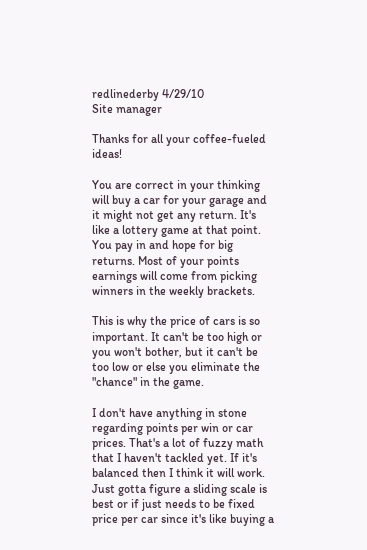redlinederby 4/29/10
Site manager

Thanks for all your coffee-fueled ideas!

You are correct in your thinking will buy a car for your garage and it might not get any return. It's like a lottery game at that point. You pay in and hope for big returns. Most of your points earnings will come from picking winners in the weekly brackets.

This is why the price of cars is so important. It can't be too high or you won't bother, but it can't be too low or else you eliminate the "chance" in the game.

I don't have anything in stone regarding points per win or car prices. That's a lot of fuzzy math that I haven't tackled yet. If it's balanced then I think it will work. Just gotta figure a sliding scale is best or if just needs to be fixed price per car since it's like buying a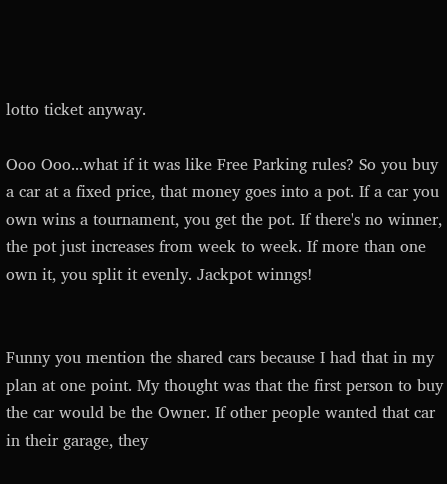lotto ticket anyway.

Ooo Ooo...what if it was like Free Parking rules? So you buy a car at a fixed price, that money goes into a pot. If a car you own wins a tournament, you get the pot. If there's no winner, the pot just increases from week to week. If more than one own it, you split it evenly. Jackpot winngs!


Funny you mention the shared cars because I had that in my plan at one point. My thought was that the first person to buy the car would be the Owner. If other people wanted that car in their garage, they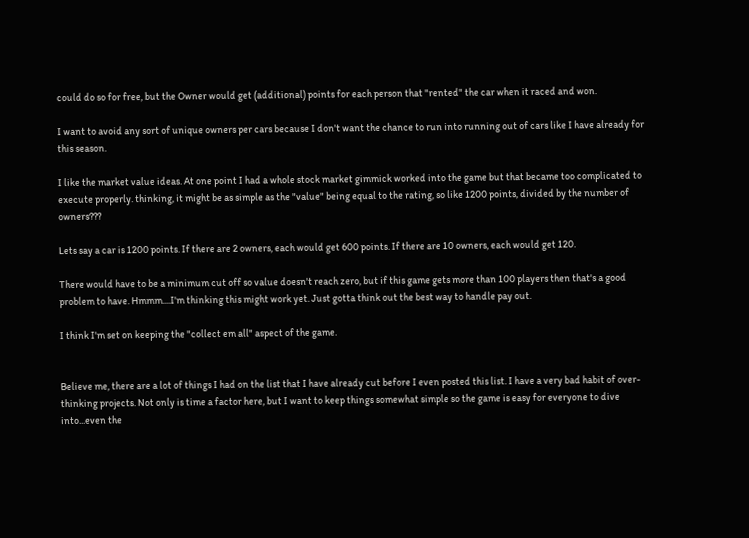could do so for free, but the Owner would get (additional) points for each person that "rented" the car when it raced and won.

I want to avoid any sort of unique owners per cars because I don't want the chance to run into running out of cars like I have already for this season.

I like the market value ideas. At one point I had a whole stock market gimmick worked into the game but that became too complicated to execute properly. thinking, it might be as simple as the "value" being equal to the rating, so like 1200 points, divided by the number of owners???

Lets say a car is 1200 points. If there are 2 owners, each would get 600 points. If there are 10 owners, each would get 120.

There would have to be a minimum cut off so value doesn't reach zero, but if this game gets more than 100 players then that's a good problem to have. Hmmm....I'm thinking this might work yet. Just gotta think out the best way to handle pay out.

I think I'm set on keeping the "collect em all" aspect of the game.


Believe me, there are a lot of things I had on the list that I have already cut before I even posted this list. I have a very bad habit of over-thinking projects. Not only is time a factor here, but I want to keep things somewhat simple so the game is easy for everyone to dive into...even the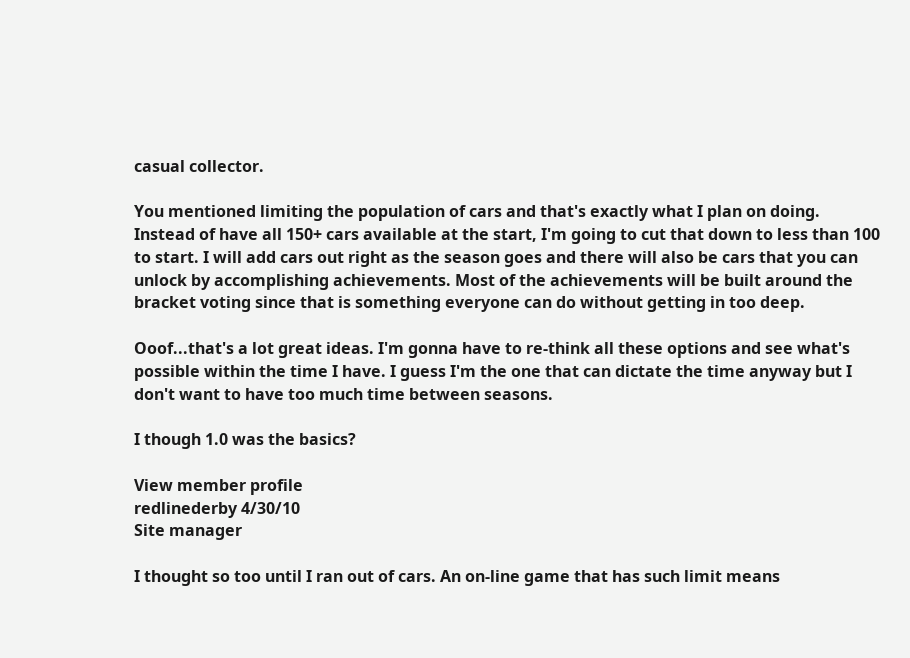casual collector.

You mentioned limiting the population of cars and that's exactly what I plan on doing. Instead of have all 150+ cars available at the start, I'm going to cut that down to less than 100 to start. I will add cars out right as the season goes and there will also be cars that you can unlock by accomplishing achievements. Most of the achievements will be built around the bracket voting since that is something everyone can do without getting in too deep.

Ooof...that's a lot great ideas. I'm gonna have to re-think all these options and see what's possible within the time I have. I guess I'm the one that can dictate the time anyway but I don't want to have too much time between seasons.

I though 1.0 was the basics?

View member profile
redlinederby 4/30/10
Site manager

I thought so too until I ran out of cars. An on-line game that has such limit means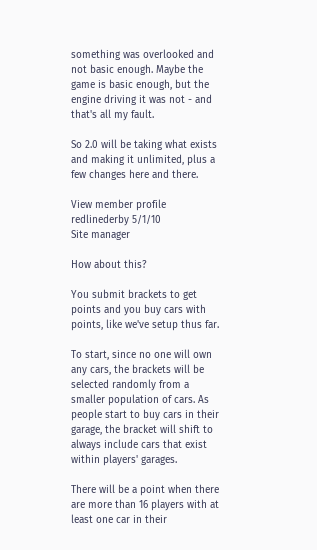something was overlooked and not basic enough. Maybe the game is basic enough, but the engine driving it was not - and that's all my fault.

So 2.0 will be taking what exists and making it unlimited, plus a few changes here and there.

View member profile
redlinederby 5/1/10
Site manager

How about this?

You submit brackets to get points and you buy cars with points, like we've setup thus far.

To start, since no one will own any cars, the brackets will be selected randomly from a smaller population of cars. As people start to buy cars in their garage, the bracket will shift to always include cars that exist within players' garages.

There will be a point when there are more than 16 players with at least one car in their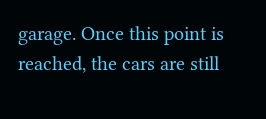garage. Once this point is reached, the cars are still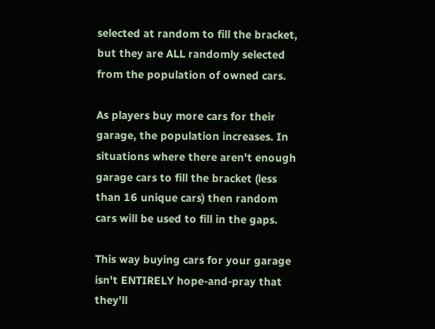selected at random to fill the bracket, but they are ALL randomly selected from the population of owned cars.

As players buy more cars for their garage, the population increases. In situations where there aren't enough garage cars to fill the bracket (less than 16 unique cars) then random cars will be used to fill in the gaps.

This way buying cars for your garage isn't ENTIRELY hope-and-pray that they'll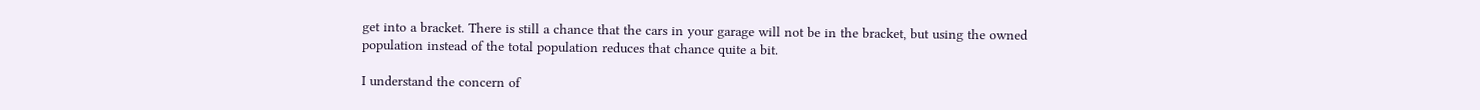get into a bracket. There is still a chance that the cars in your garage will not be in the bracket, but using the owned population instead of the total population reduces that chance quite a bit.

I understand the concern of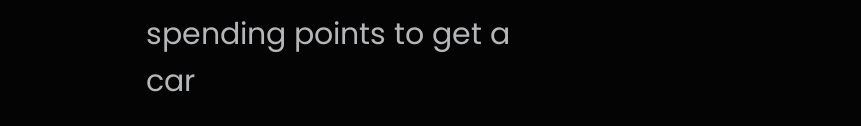spending points to get a car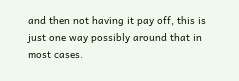and then not having it pay off, this is just one way possibly around that in most cases.